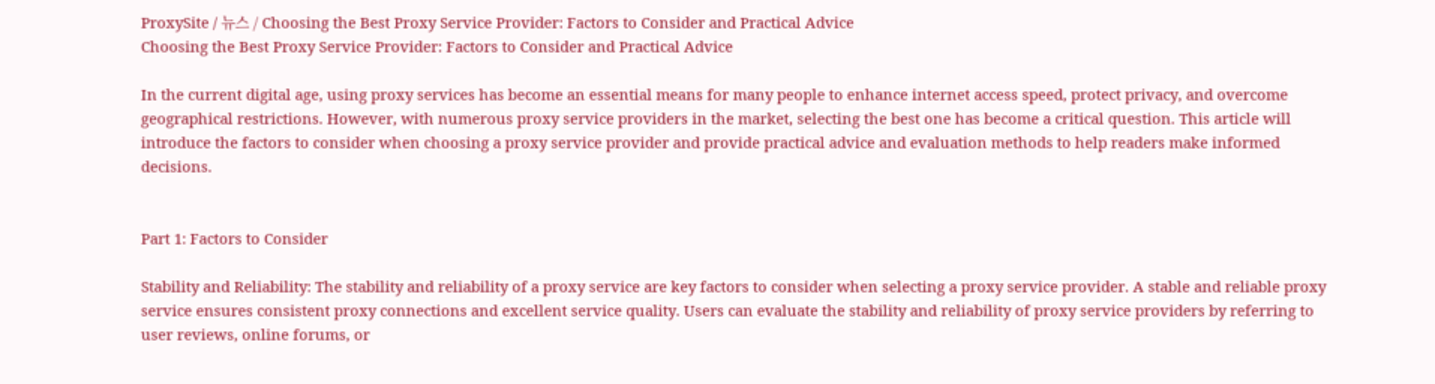ProxySite / 뉴스 / Choosing the Best Proxy Service Provider: Factors to Consider and Practical Advice
Choosing the Best Proxy Service Provider: Factors to Consider and Practical Advice

In the current digital age, using proxy services has become an essential means for many people to enhance internet access speed, protect privacy, and overcome geographical restrictions. However, with numerous proxy service providers in the market, selecting the best one has become a critical question. This article will introduce the factors to consider when choosing a proxy service provider and provide practical advice and evaluation methods to help readers make informed decisions.


Part 1: Factors to Consider

Stability and Reliability: The stability and reliability of a proxy service are key factors to consider when selecting a proxy service provider. A stable and reliable proxy service ensures consistent proxy connections and excellent service quality. Users can evaluate the stability and reliability of proxy service providers by referring to user reviews, online forums, or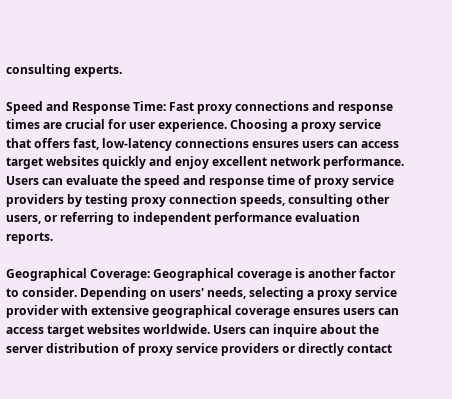consulting experts.

Speed and Response Time: Fast proxy connections and response times are crucial for user experience. Choosing a proxy service that offers fast, low-latency connections ensures users can access target websites quickly and enjoy excellent network performance. Users can evaluate the speed and response time of proxy service providers by testing proxy connection speeds, consulting other users, or referring to independent performance evaluation reports.

Geographical Coverage: Geographical coverage is another factor to consider. Depending on users' needs, selecting a proxy service provider with extensive geographical coverage ensures users can access target websites worldwide. Users can inquire about the server distribution of proxy service providers or directly contact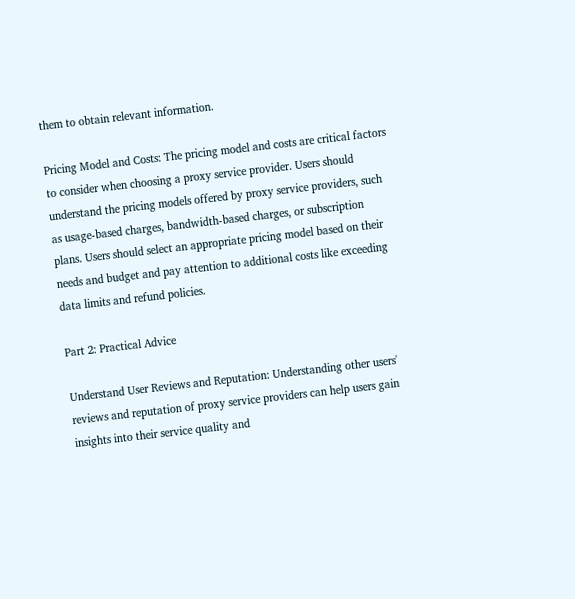them to obtain relevant information.

Pricing Model and Costs: The pricing model and costs are critical factors to consider when choosing a proxy service provider. Users should understand the pricing models offered by proxy service providers, such as usage-based charges, bandwidth-based charges, or subscription plans. Users should select an appropriate pricing model based on their needs and budget and pay attention to additional costs like exceeding data limits and refund policies.

Part 2: Practical Advice

Understand User Reviews and Reputation: Understanding other users' reviews and reputation of proxy service providers can help users gain insights into their service quality and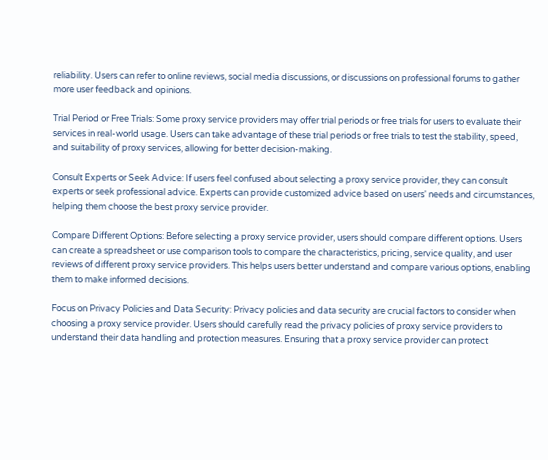reliability. Users can refer to online reviews, social media discussions, or discussions on professional forums to gather more user feedback and opinions.

Trial Period or Free Trials: Some proxy service providers may offer trial periods or free trials for users to evaluate their services in real-world usage. Users can take advantage of these trial periods or free trials to test the stability, speed, and suitability of proxy services, allowing for better decision-making.

Consult Experts or Seek Advice: If users feel confused about selecting a proxy service provider, they can consult experts or seek professional advice. Experts can provide customized advice based on users' needs and circumstances, helping them choose the best proxy service provider.

Compare Different Options: Before selecting a proxy service provider, users should compare different options. Users can create a spreadsheet or use comparison tools to compare the characteristics, pricing, service quality, and user reviews of different proxy service providers. This helps users better understand and compare various options, enabling them to make informed decisions.

Focus on Privacy Policies and Data Security: Privacy policies and data security are crucial factors to consider when choosing a proxy service provider. Users should carefully read the privacy policies of proxy service providers to understand their data handling and protection measures. Ensuring that a proxy service provider can protect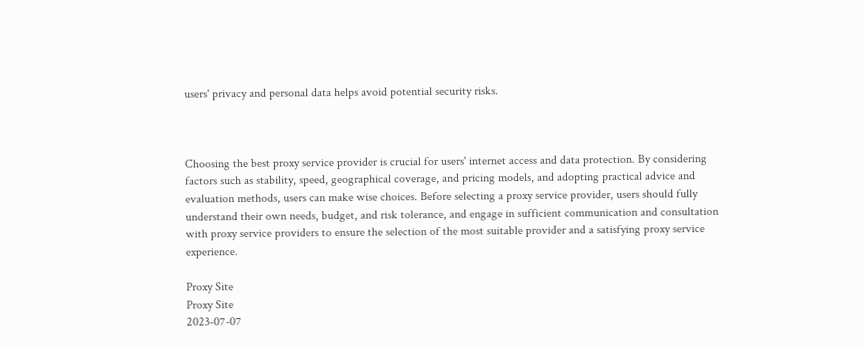users' privacy and personal data helps avoid potential security risks.



Choosing the best proxy service provider is crucial for users' internet access and data protection. By considering factors such as stability, speed, geographical coverage, and pricing models, and adopting practical advice and evaluation methods, users can make wise choices. Before selecting a proxy service provider, users should fully understand their own needs, budget, and risk tolerance, and engage in sufficient communication and consultation with proxy service providers to ensure the selection of the most suitable provider and a satisfying proxy service experience.

Proxy Site
Proxy Site
2023-07-07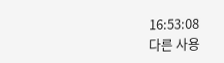16:53:08
다른 사용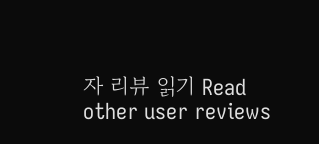자 리뷰 읽기 Read other user reviews